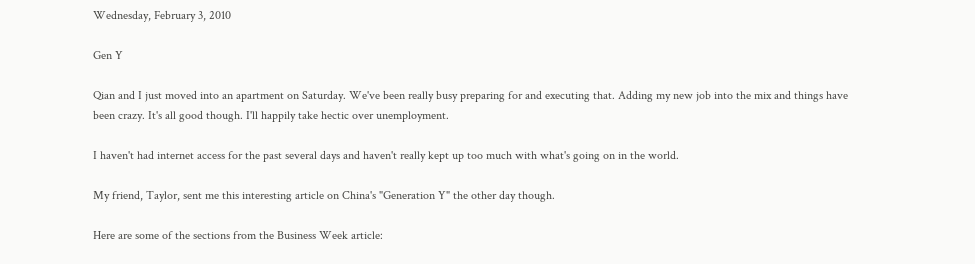Wednesday, February 3, 2010

Gen Y

Qian and I just moved into an apartment on Saturday. We've been really busy preparing for and executing that. Adding my new job into the mix and things have been crazy. It's all good though. I'll happily take hectic over unemployment.

I haven't had internet access for the past several days and haven't really kept up too much with what's going on in the world.

My friend, Taylor, sent me this interesting article on China's "Generation Y" the other day though.

Here are some of the sections from the Business Week article: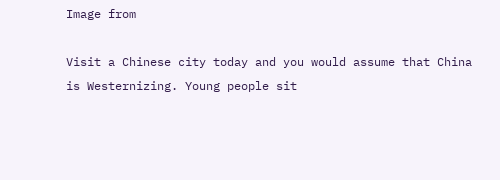Image from

Visit a Chinese city today and you would assume that China is Westernizing. Young people sit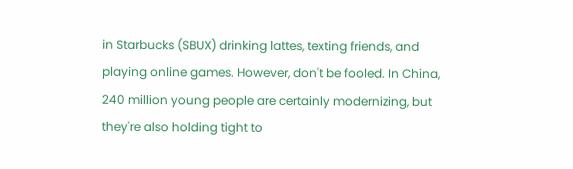in Starbucks (SBUX) drinking lattes, texting friends, and playing online games. However, don't be fooled. In China, 240 million young people are certainly modernizing, but they're also holding tight to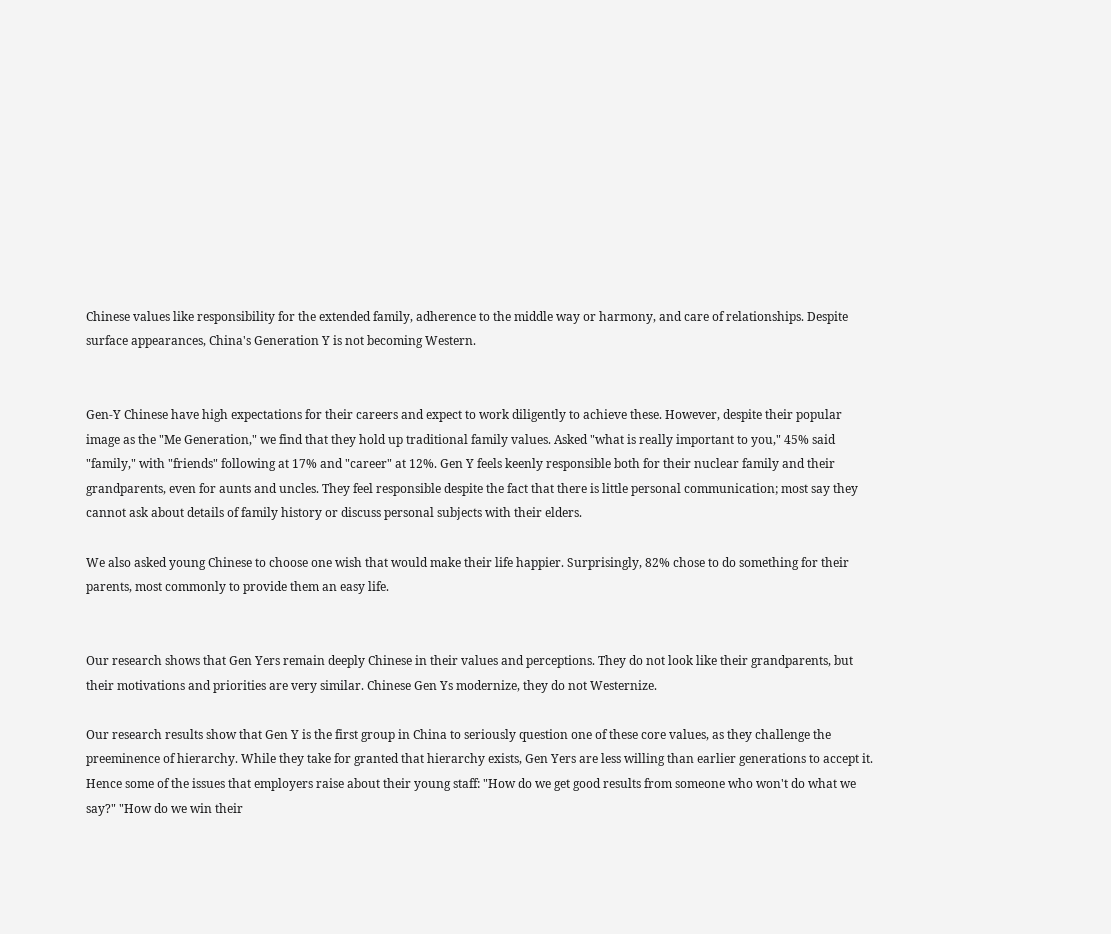Chinese values like responsibility for the extended family, adherence to the middle way or harmony, and care of relationships. Despite surface appearances, China's Generation Y is not becoming Western.


Gen-Y Chinese have high expectations for their careers and expect to work diligently to achieve these. However, despite their popular image as the "Me Generation," we find that they hold up traditional family values. Asked "what is really important to you," 45% said "family," with "friends" following at 17% and "career" at 12%. Gen Y feels keenly responsible both for their nuclear family and their grandparents, even for aunts and uncles. They feel responsible despite the fact that there is little personal communication; most say they cannot ask about details of family history or discuss personal subjects with their elders.

We also asked young Chinese to choose one wish that would make their life happier. Surprisingly, 82% chose to do something for their parents, most commonly to provide them an easy life.


Our research shows that Gen Yers remain deeply Chinese in their values and perceptions. They do not look like their grandparents, but their motivations and priorities are very similar. Chinese Gen Ys modernize, they do not Westernize.

Our research results show that Gen Y is the first group in China to seriously question one of these core values, as they challenge the preeminence of hierarchy. While they take for granted that hierarchy exists, Gen Yers are less willing than earlier generations to accept it. Hence some of the issues that employers raise about their young staff: "How do we get good results from someone who won't do what we say?" "How do we win their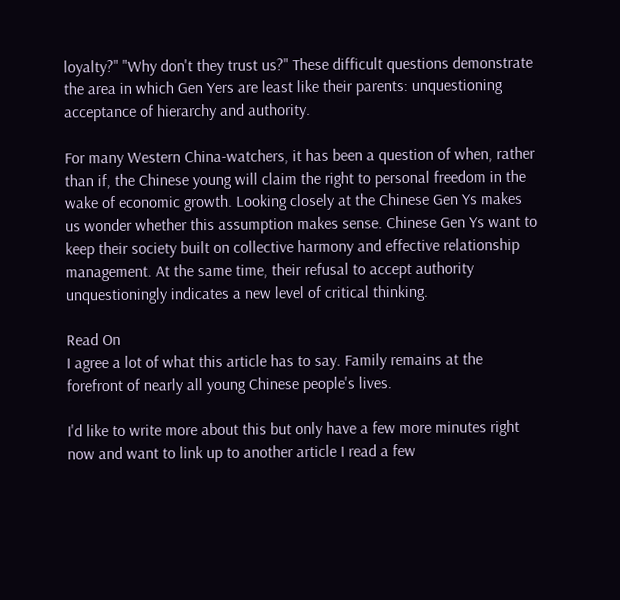loyalty?" "Why don't they trust us?" These difficult questions demonstrate the area in which Gen Yers are least like their parents: unquestioning acceptance of hierarchy and authority.

For many Western China-watchers, it has been a question of when, rather than if, the Chinese young will claim the right to personal freedom in the wake of economic growth. Looking closely at the Chinese Gen Ys makes us wonder whether this assumption makes sense. Chinese Gen Ys want to keep their society built on collective harmony and effective relationship management. At the same time, their refusal to accept authority unquestioningly indicates a new level of critical thinking.

Read On
I agree a lot of what this article has to say. Family remains at the forefront of nearly all young Chinese people's lives.

I'd like to write more about this but only have a few more minutes right now and want to link up to another article I read a few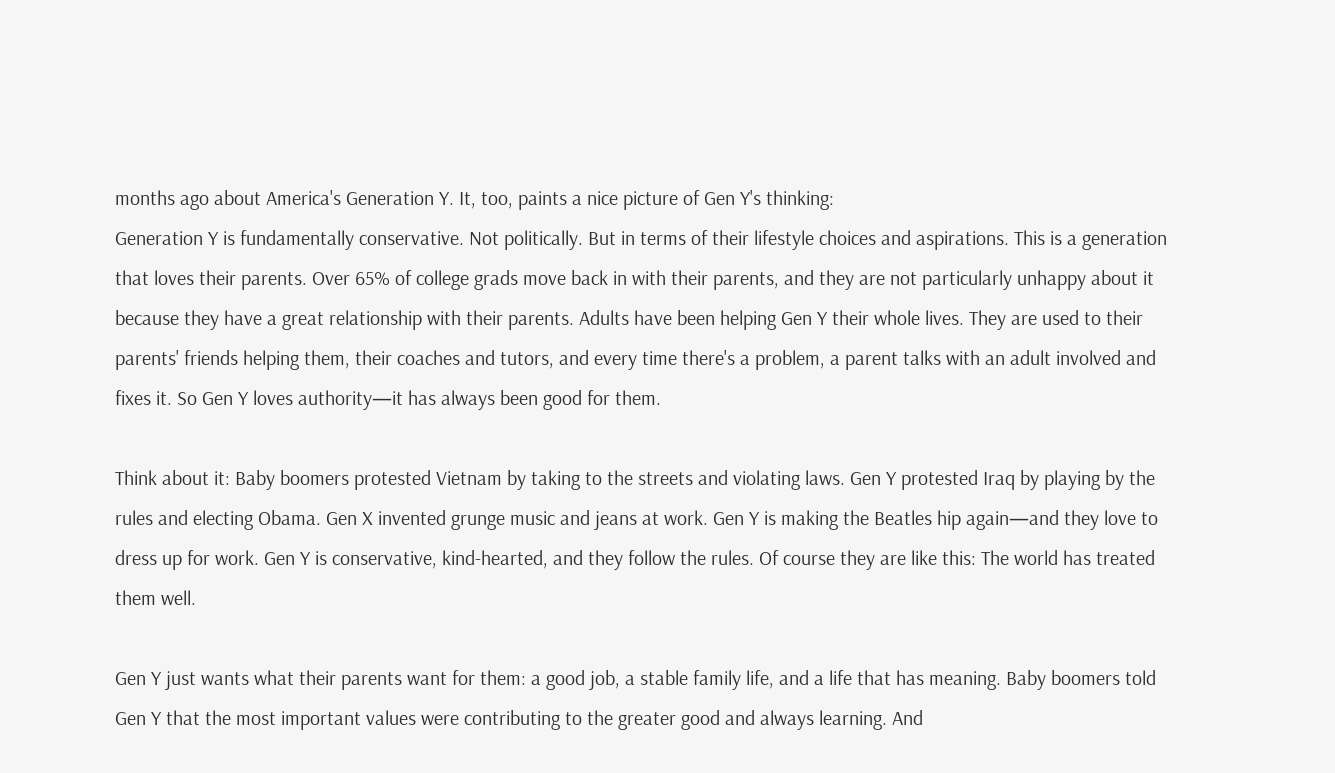months ago about America's Generation Y. It, too, paints a nice picture of Gen Y's thinking:
Generation Y is fundamentally conservative. Not politically. But in terms of their lifestyle choices and aspirations. This is a generation that loves their parents. Over 65% of college grads move back in with their parents, and they are not particularly unhappy about it because they have a great relationship with their parents. Adults have been helping Gen Y their whole lives. They are used to their parents' friends helping them, their coaches and tutors, and every time there's a problem, a parent talks with an adult involved and fixes it. So Gen Y loves authority—it has always been good for them.

Think about it: Baby boomers protested Vietnam by taking to the streets and violating laws. Gen Y protested Iraq by playing by the rules and electing Obama. Gen X invented grunge music and jeans at work. Gen Y is making the Beatles hip again—and they love to dress up for work. Gen Y is conservative, kind-hearted, and they follow the rules. Of course they are like this: The world has treated them well.

Gen Y just wants what their parents want for them: a good job, a stable family life, and a life that has meaning. Baby boomers told Gen Y that the most important values were contributing to the greater good and always learning. And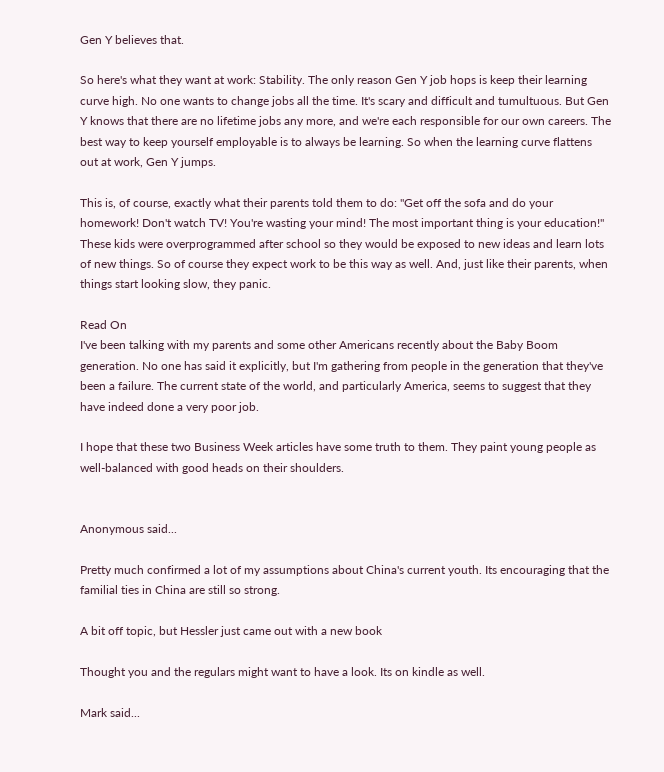Gen Y believes that.

So here's what they want at work: Stability. The only reason Gen Y job hops is keep their learning curve high. No one wants to change jobs all the time. It's scary and difficult and tumultuous. But Gen Y knows that there are no lifetime jobs any more, and we're each responsible for our own careers. The best way to keep yourself employable is to always be learning. So when the learning curve flattens out at work, Gen Y jumps.

This is, of course, exactly what their parents told them to do: "Get off the sofa and do your homework! Don't watch TV! You're wasting your mind! The most important thing is your education!" These kids were overprogrammed after school so they would be exposed to new ideas and learn lots of new things. So of course they expect work to be this way as well. And, just like their parents, when things start looking slow, they panic.

Read On
I've been talking with my parents and some other Americans recently about the Baby Boom generation. No one has said it explicitly, but I'm gathering from people in the generation that they've been a failure. The current state of the world, and particularly America, seems to suggest that they have indeed done a very poor job.

I hope that these two Business Week articles have some truth to them. They paint young people as well-balanced with good heads on their shoulders.


Anonymous said...

Pretty much confirmed a lot of my assumptions about China's current youth. Its encouraging that the familial ties in China are still so strong.

A bit off topic, but Hessler just came out with a new book

Thought you and the regulars might want to have a look. Its on kindle as well.

Mark said...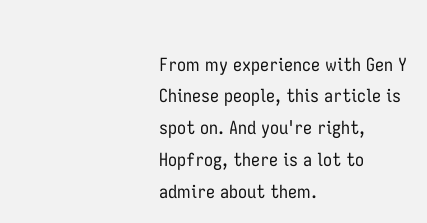From my experience with Gen Y Chinese people, this article is spot on. And you're right, Hopfrog, there is a lot to admire about them.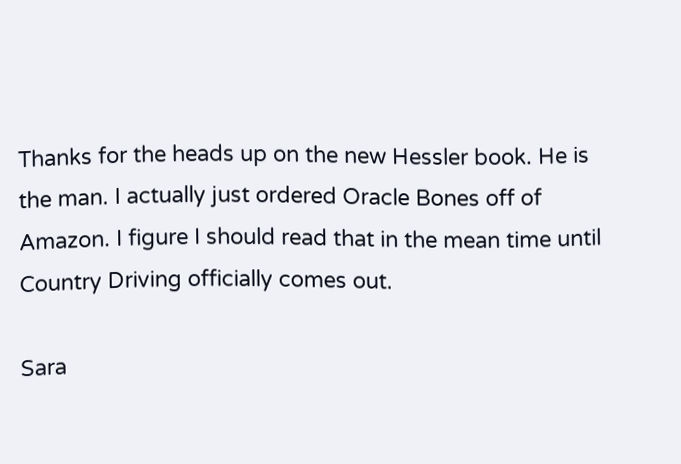Thanks for the heads up on the new Hessler book. He is the man. I actually just ordered Oracle Bones off of Amazon. I figure I should read that in the mean time until Country Driving officially comes out.

Sara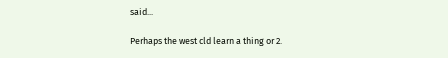said...

Perhaps the west cld learn a thing or 2.